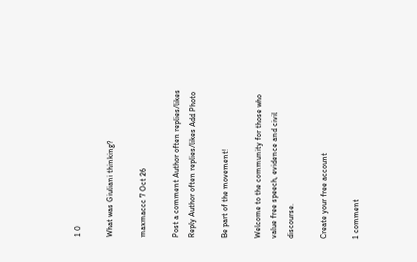1 0

What was Giuliani thinking?

maxmaccc 7 Oct 26

Post a comment Author often replies/likes Reply Author often replies/likes Add Photo

Be part of the movement!

Welcome to the community for those who value free speech, evidence and civil discourse.

Create your free account

1 comment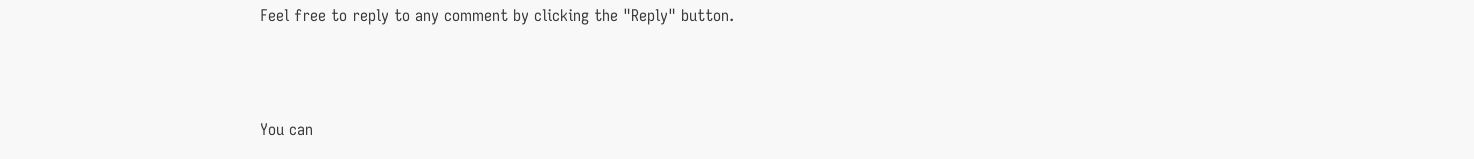Feel free to reply to any comment by clicking the "Reply" button.



You can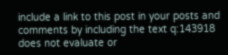include a link to this post in your posts and comments by including the text q:143918 does not evaluate or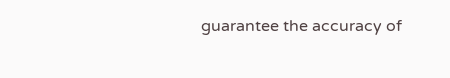guarantee the accuracy of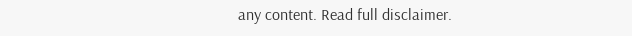any content. Read full disclaimer.